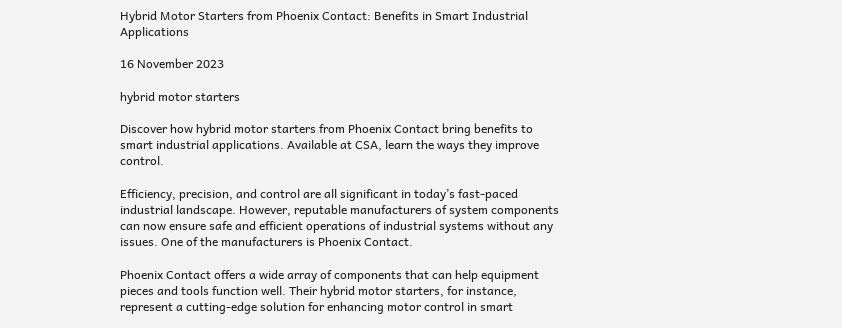Hybrid Motor Starters from Phoenix Contact: Benefits in Smart Industrial Applications

16 November 2023

hybrid motor starters

Discover how hybrid motor starters from Phoenix Contact bring benefits to smart industrial applications. Available at CSA, learn the ways they improve control.

Efficiency, precision, and control are all significant in today’s fast-paced industrial landscape. However, reputable manufacturers of system components can now ensure safe and efficient operations of industrial systems without any issues. One of the manufacturers is Phoenix Contact.

Phoenix Contact offers a wide array of components that can help equipment pieces and tools function well. Their hybrid motor starters, for instance, represent a cutting-edge solution for enhancing motor control in smart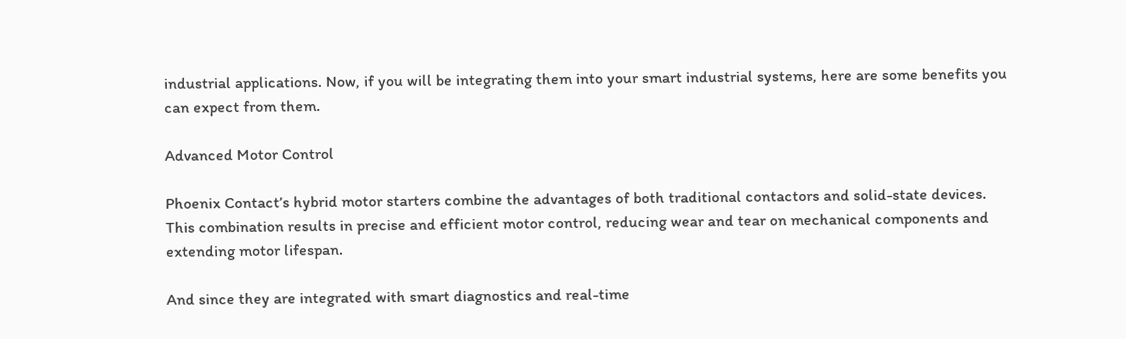industrial applications. Now, if you will be integrating them into your smart industrial systems, here are some benefits you can expect from them.

Advanced Motor Control

Phoenix Contact’s hybrid motor starters combine the advantages of both traditional contactors and solid-state devices. This combination results in precise and efficient motor control, reducing wear and tear on mechanical components and extending motor lifespan.

And since they are integrated with smart diagnostics and real-time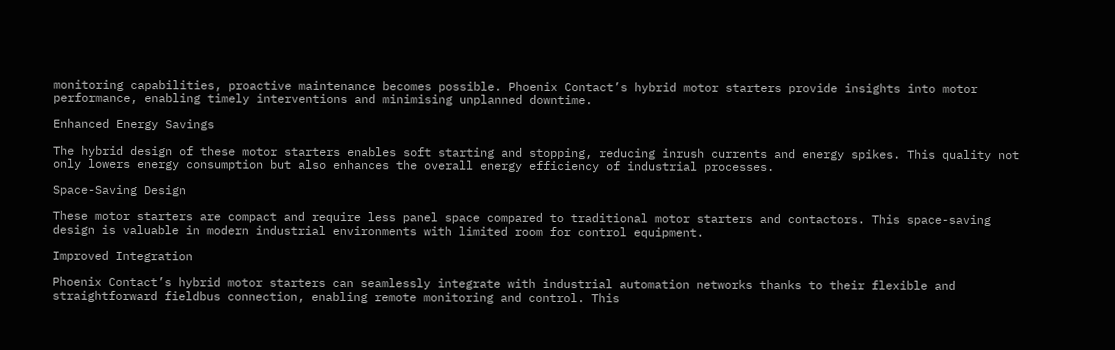monitoring capabilities, proactive maintenance becomes possible. Phoenix Contact’s hybrid motor starters provide insights into motor performance, enabling timely interventions and minimising unplanned downtime.

Enhanced Energy Savings

The hybrid design of these motor starters enables soft starting and stopping, reducing inrush currents and energy spikes. This quality not only lowers energy consumption but also enhances the overall energy efficiency of industrial processes.

Space-Saving Design

These motor starters are compact and require less panel space compared to traditional motor starters and contactors. This space-saving design is valuable in modern industrial environments with limited room for control equipment.

Improved Integration

Phoenix Contact’s hybrid motor starters can seamlessly integrate with industrial automation networks thanks to their flexible and straightforward fieldbus connection, enabling remote monitoring and control. This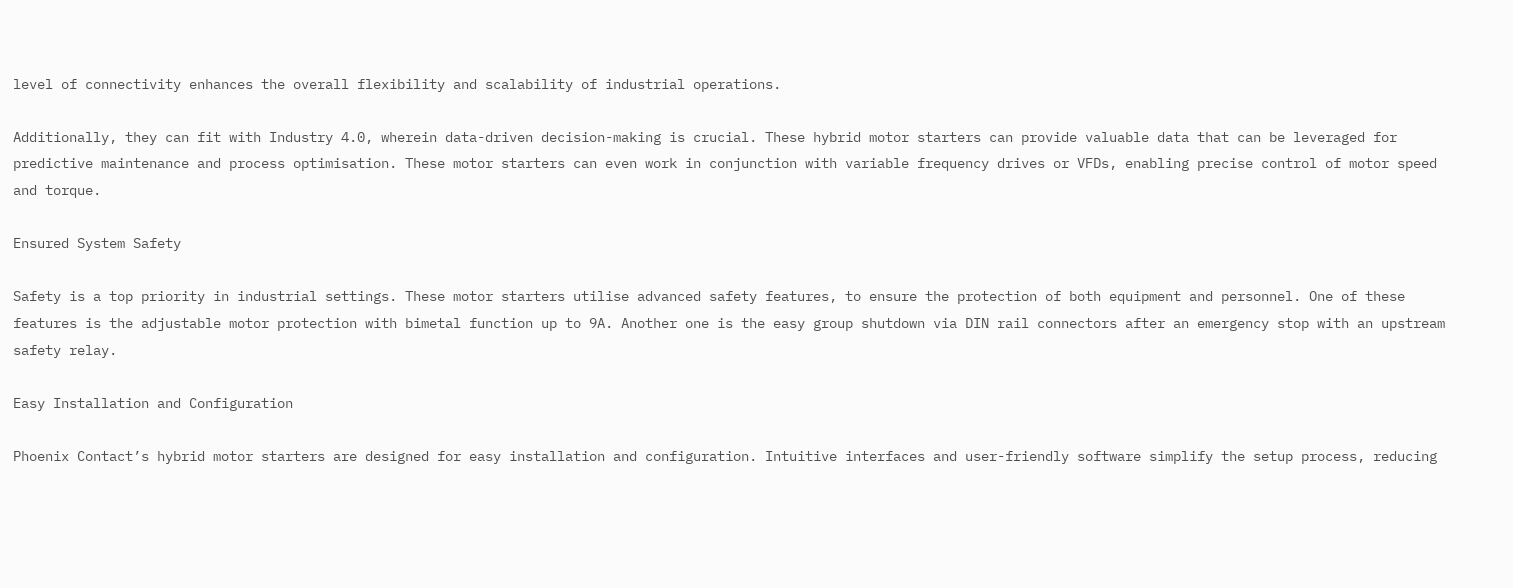level of connectivity enhances the overall flexibility and scalability of industrial operations.

Additionally, they can fit with Industry 4.0, wherein data-driven decision-making is crucial. These hybrid motor starters can provide valuable data that can be leveraged for predictive maintenance and process optimisation. These motor starters can even work in conjunction with variable frequency drives or VFDs, enabling precise control of motor speed and torque.

Ensured System Safety

Safety is a top priority in industrial settings. These motor starters utilise advanced safety features, to ensure the protection of both equipment and personnel. One of these features is the adjustable motor protection with bimetal function up to 9A. Another one is the easy group shutdown via DIN rail connectors after an emergency stop with an upstream safety relay.

Easy Installation and Configuration

Phoenix Contact’s hybrid motor starters are designed for easy installation and configuration. Intuitive interfaces and user-friendly software simplify the setup process, reducing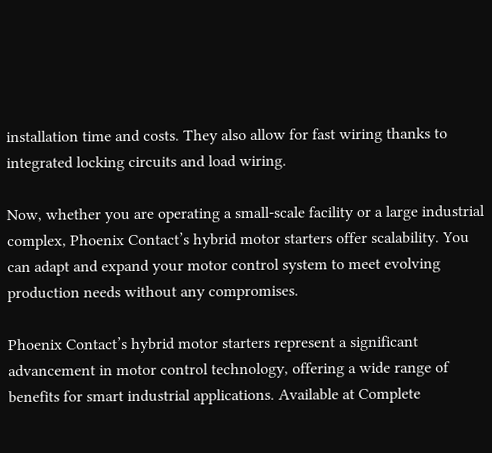installation time and costs. They also allow for fast wiring thanks to integrated locking circuits and load wiring.

Now, whether you are operating a small-scale facility or a large industrial complex, Phoenix Contact’s hybrid motor starters offer scalability. You can adapt and expand your motor control system to meet evolving production needs without any compromises.

Phoenix Contact’s hybrid motor starters represent a significant advancement in motor control technology, offering a wide range of benefits for smart industrial applications. Available at Complete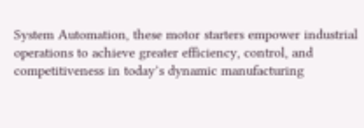System Automation, these motor starters empower industrial operations to achieve greater efficiency, control, and competitiveness in today’s dynamic manufacturing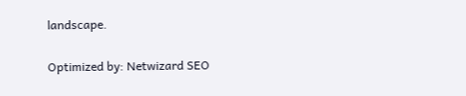landscape.

Optimized by: Netwizard SEO